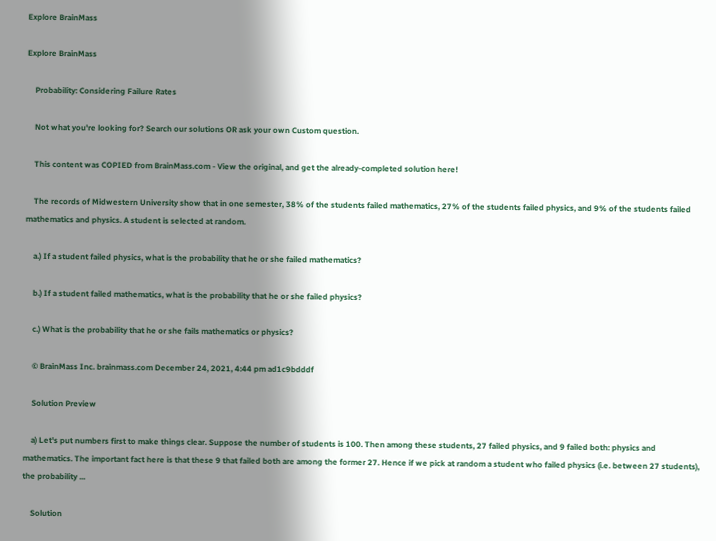Explore BrainMass

Explore BrainMass

    Probability: Considering Failure Rates

    Not what you're looking for? Search our solutions OR ask your own Custom question.

    This content was COPIED from BrainMass.com - View the original, and get the already-completed solution here!

    The records of Midwestern University show that in one semester, 38% of the students failed mathematics, 27% of the students failed physics, and 9% of the students failed mathematics and physics. A student is selected at random.

    a.) If a student failed physics, what is the probability that he or she failed mathematics?

    b.) If a student failed mathematics, what is the probability that he or she failed physics?

    c.) What is the probability that he or she fails mathematics or physics?

    © BrainMass Inc. brainmass.com December 24, 2021, 4:44 pm ad1c9bdddf

    Solution Preview

    a) Let's put numbers first to make things clear. Suppose the number of students is 100. Then among these students, 27 failed physics, and 9 failed both: physics and mathematics. The important fact here is that these 9 that failed both are among the former 27. Hence if we pick at random a student who failed physics (i.e. between 27 students), the probability ...

    Solution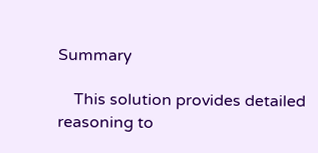Summary

    This solution provides detailed reasoning to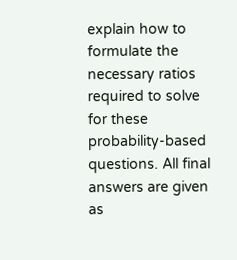explain how to formulate the necessary ratios required to solve for these probability-based questions. All final answers are given as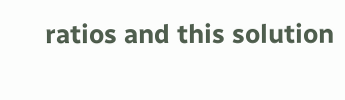ratios and this solution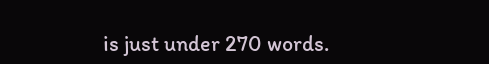is just under 270 words.